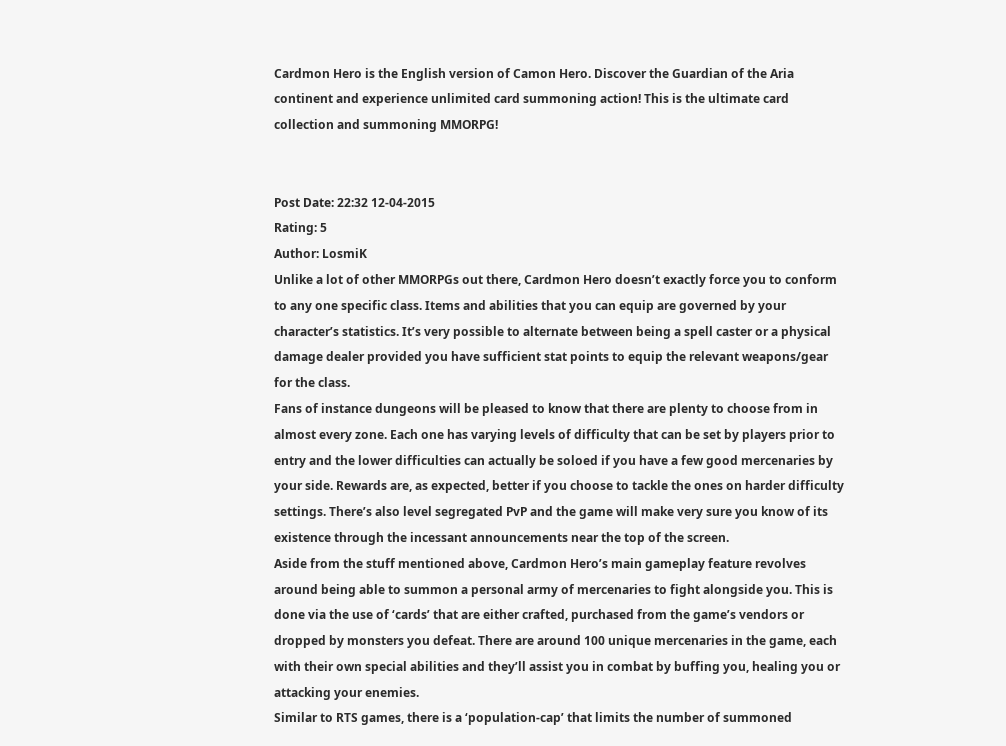Cardmon Hero is the English version of Camon Hero. Discover the Guardian of the Aria continent and experience unlimited card summoning action! This is the ultimate card collection and summoning MMORPG!


Post Date: 22:32 12-04-2015
Rating: 5
Author: LosmiK
Unlike a lot of other MMORPGs out there, Cardmon Hero doesn’t exactly force you to conform to any one specific class. Items and abilities that you can equip are governed by your character’s statistics. It’s very possible to alternate between being a spell caster or a physical damage dealer provided you have sufficient stat points to equip the relevant weapons/gear for the class.
Fans of instance dungeons will be pleased to know that there are plenty to choose from in almost every zone. Each one has varying levels of difficulty that can be set by players prior to entry and the lower difficulties can actually be soloed if you have a few good mercenaries by your side. Rewards are, as expected, better if you choose to tackle the ones on harder difficulty settings. There’s also level segregated PvP and the game will make very sure you know of its existence through the incessant announcements near the top of the screen.
Aside from the stuff mentioned above, Cardmon Hero’s main gameplay feature revolves around being able to summon a personal army of mercenaries to fight alongside you. This is done via the use of ‘cards’ that are either crafted, purchased from the game’s vendors or dropped by monsters you defeat. There are around 100 unique mercenaries in the game, each with their own special abilities and they’ll assist you in combat by buffing you, healing you or attacking your enemies.
Similar to RTS games, there is a ‘population-cap’ that limits the number of summoned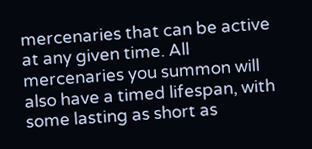mercenaries that can be active at any given time. All mercenaries you summon will also have a timed lifespan, with some lasting as short as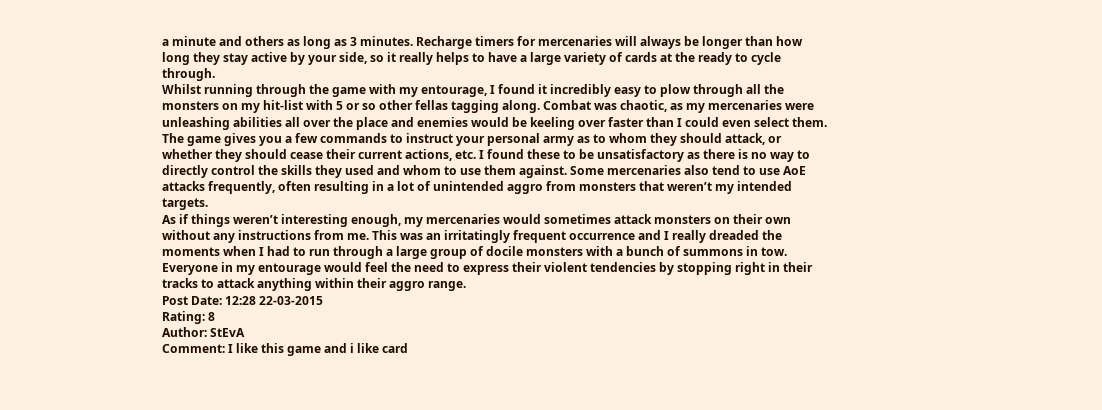a minute and others as long as 3 minutes. Recharge timers for mercenaries will always be longer than how long they stay active by your side, so it really helps to have a large variety of cards at the ready to cycle through.
Whilst running through the game with my entourage, I found it incredibly easy to plow through all the monsters on my hit-list with 5 or so other fellas tagging along. Combat was chaotic, as my mercenaries were unleashing abilities all over the place and enemies would be keeling over faster than I could even select them. The game gives you a few commands to instruct your personal army as to whom they should attack, or whether they should cease their current actions, etc. I found these to be unsatisfactory as there is no way to directly control the skills they used and whom to use them against. Some mercenaries also tend to use AoE attacks frequently, often resulting in a lot of unintended aggro from monsters that weren’t my intended targets.
As if things weren’t interesting enough, my mercenaries would sometimes attack monsters on their own without any instructions from me. This was an irritatingly frequent occurrence and I really dreaded the moments when I had to run through a large group of docile monsters with a bunch of summons in tow. Everyone in my entourage would feel the need to express their violent tendencies by stopping right in their tracks to attack anything within their aggro range.
Post Date: 12:28 22-03-2015
Rating: 8
Author: StEvA
Comment: I like this game and i like card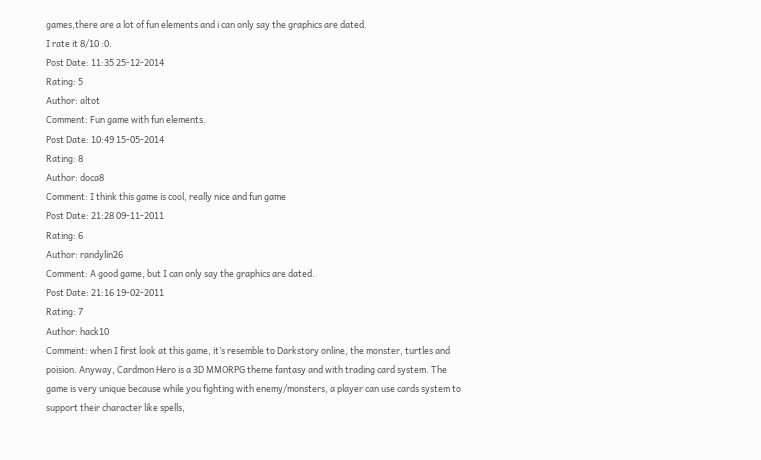games,there are a lot of fun elements and i can only say the graphics are dated.
I rate it 8/10 :0.
Post Date: 11:35 25-12-2014
Rating: 5
Author: altot
Comment: Fun game with fun elements.
Post Date: 10:49 15-05-2014
Rating: 8
Author: doca8
Comment: I think this game is cool, really nice and fun game
Post Date: 21:28 09-11-2011
Rating: 6
Author: randylin26
Comment: A good game, but I can only say the graphics are dated.
Post Date: 21:16 19-02-2011
Rating: 7
Author: hack10
Comment: when I first look at this game, it’s resemble to Darkstory online, the monster, turtles and poision. Anyway, Cardmon Hero is a 3D MMORPG theme fantasy and with trading card system. The game is very unique because while you fighting with enemy/monsters, a player can use cards system to support their character like spells,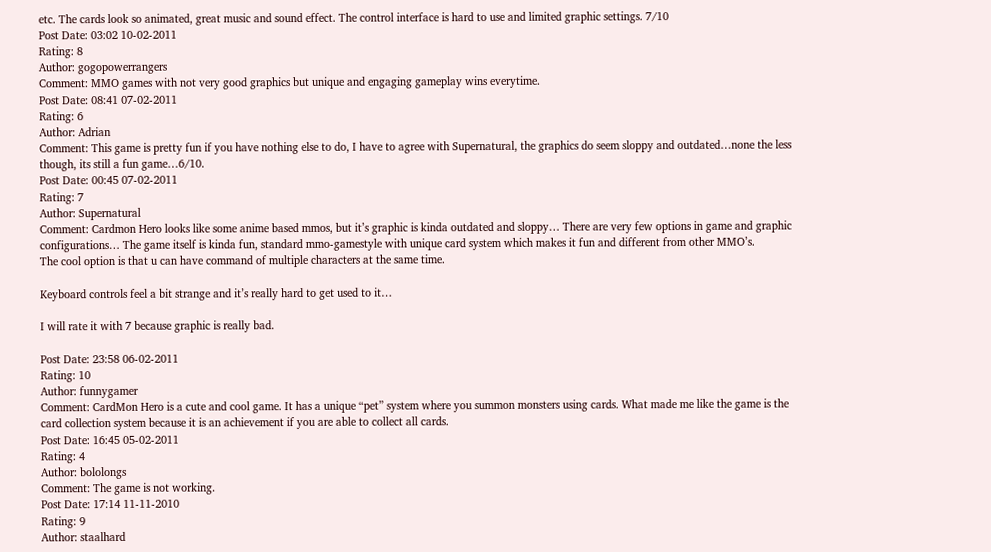etc. The cards look so animated, great music and sound effect. The control interface is hard to use and limited graphic settings. 7/10
Post Date: 03:02 10-02-2011
Rating: 8
Author: gogopowerrangers
Comment: MMO games with not very good graphics but unique and engaging gameplay wins everytime.
Post Date: 08:41 07-02-2011
Rating: 6
Author: Adrian
Comment: This game is pretty fun if you have nothing else to do, I have to agree with Supernatural, the graphics do seem sloppy and outdated…none the less though, its still a fun game…6/10.
Post Date: 00:45 07-02-2011
Rating: 7
Author: Supernatural
Comment: Cardmon Hero looks like some anime based mmos, but it’s graphic is kinda outdated and sloppy… There are very few options in game and graphic configurations… The game itself is kinda fun, standard mmo-gamestyle with unique card system which makes it fun and different from other MMO’s.
The cool option is that u can have command of multiple characters at the same time.

Keyboard controls feel a bit strange and it’s really hard to get used to it…

I will rate it with 7 because graphic is really bad.

Post Date: 23:58 06-02-2011
Rating: 10
Author: funnygamer
Comment: CardMon Hero is a cute and cool game. It has a unique “pet” system where you summon monsters using cards. What made me like the game is the card collection system because it is an achievement if you are able to collect all cards.
Post Date: 16:45 05-02-2011
Rating: 4
Author: bololongs
Comment: The game is not working.
Post Date: 17:14 11-11-2010
Rating: 9
Author: staalhard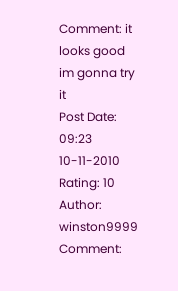Comment: it looks good
im gonna try it
Post Date: 09:23 10-11-2010
Rating: 10
Author: winston9999
Comment: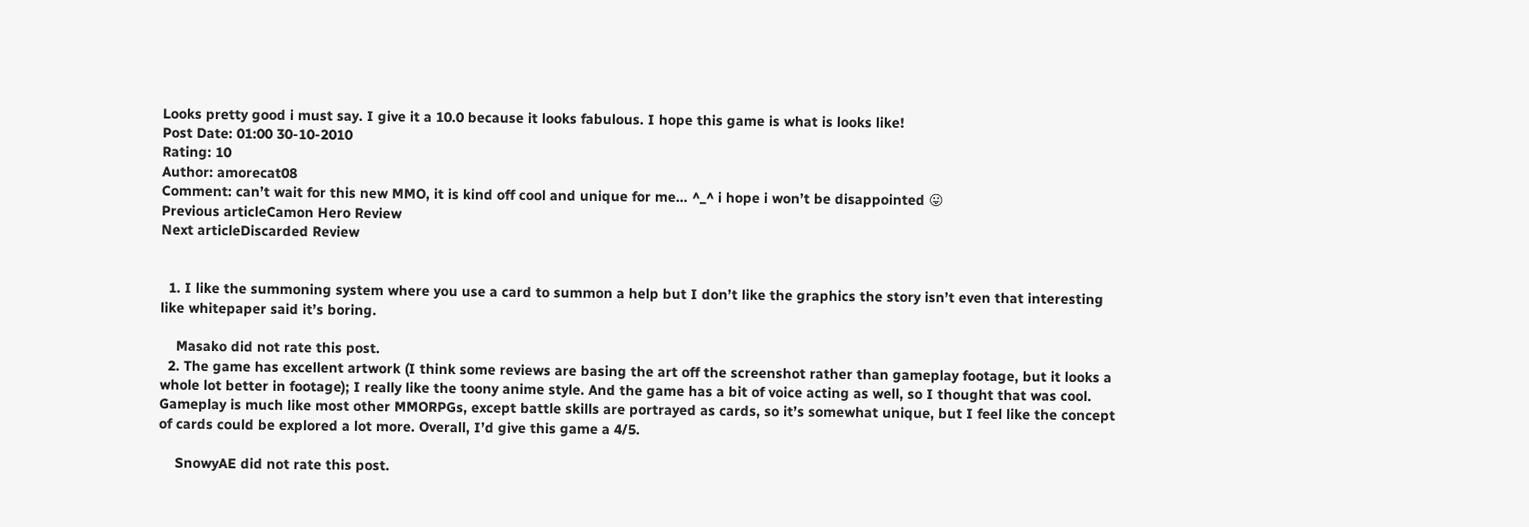Looks pretty good i must say. I give it a 10.0 because it looks fabulous. I hope this game is what is looks like!
Post Date: 01:00 30-10-2010
Rating: 10
Author: amorecat08
Comment: can’t wait for this new MMO, it is kind off cool and unique for me… ^_^ i hope i won’t be disappointed 😛
Previous articleCamon Hero Review
Next articleDiscarded Review


  1. I like the summoning system where you use a card to summon a help but I don’t like the graphics the story isn’t even that interesting like whitepaper said it’s boring.

    Masako did not rate this post.
  2. The game has excellent artwork (I think some reviews are basing the art off the screenshot rather than gameplay footage, but it looks a whole lot better in footage); I really like the toony anime style. And the game has a bit of voice acting as well, so I thought that was cool. Gameplay is much like most other MMORPGs, except battle skills are portrayed as cards, so it’s somewhat unique, but I feel like the concept of cards could be explored a lot more. Overall, I’d give this game a 4/5.

    SnowyAE did not rate this post.